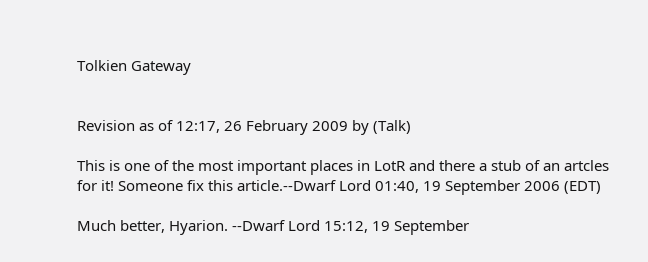Tolkien Gateway


Revision as of 12:17, 26 February 2009 by (Talk)

This is one of the most important places in LotR and there a stub of an artcles for it! Someone fix this article.--Dwarf Lord 01:40, 19 September 2006 (EDT)

Much better, Hyarion. --Dwarf Lord 15:12, 19 September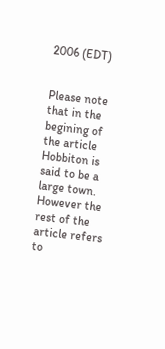2006 (EDT)


Please note that in the begining of the article Hobbiton is said to be a large town. However the rest of the article refers to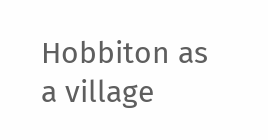Hobbiton as a village